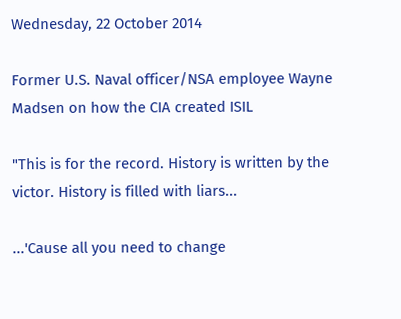Wednesday, 22 October 2014

Former U.S. Naval officer/NSA employee Wayne Madsen on how the CIA created ISIL

"This is for the record. History is written by the victor. History is filled with liars...

...'Cause all you need to change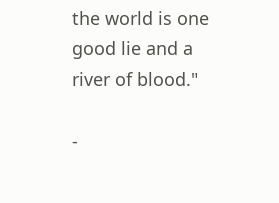the world is one good lie and a river of blood."

-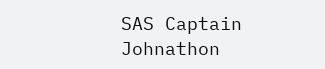SAS Captain Johnathon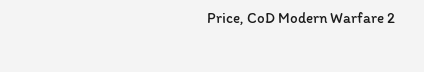Price, CoD Modern Warfare 2